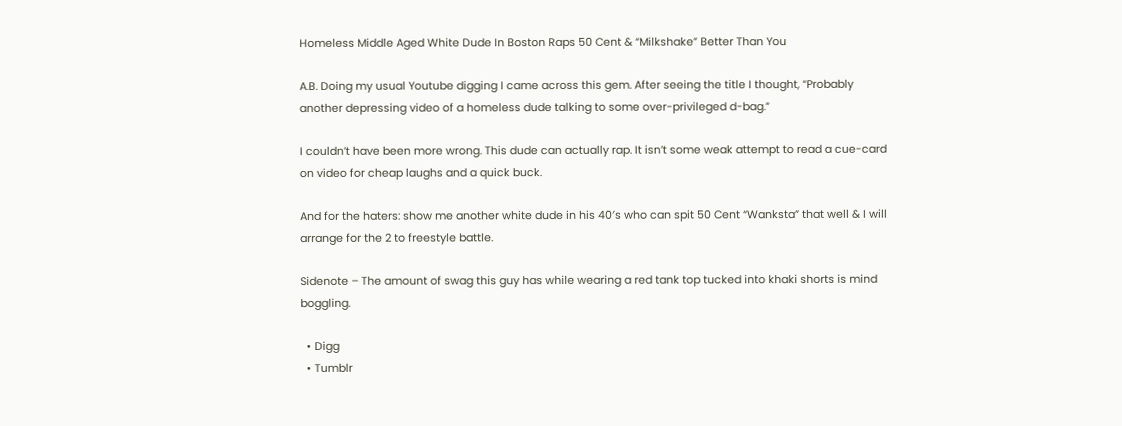Homeless Middle Aged White Dude In Boston Raps 50 Cent & “Milkshake” Better Than You

A.B. Doing my usual Youtube digging I came across this gem. After seeing the title I thought, “Probably another depressing video of a homeless dude talking to some over-privileged d-bag.”

I couldn’t have been more wrong. This dude can actually rap. It isn’t some weak attempt to read a cue-card on video for cheap laughs and a quick buck.

And for the haters: show me another white dude in his 40′s who can spit 50 Cent “Wanksta” that well & I will arrange for the 2 to freestyle battle.

Sidenote – The amount of swag this guy has while wearing a red tank top tucked into khaki shorts is mind boggling.

  • Digg
  • Tumblr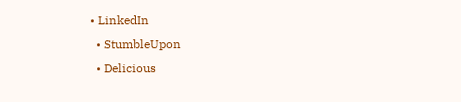• LinkedIn
  • StumbleUpon
  • Delicious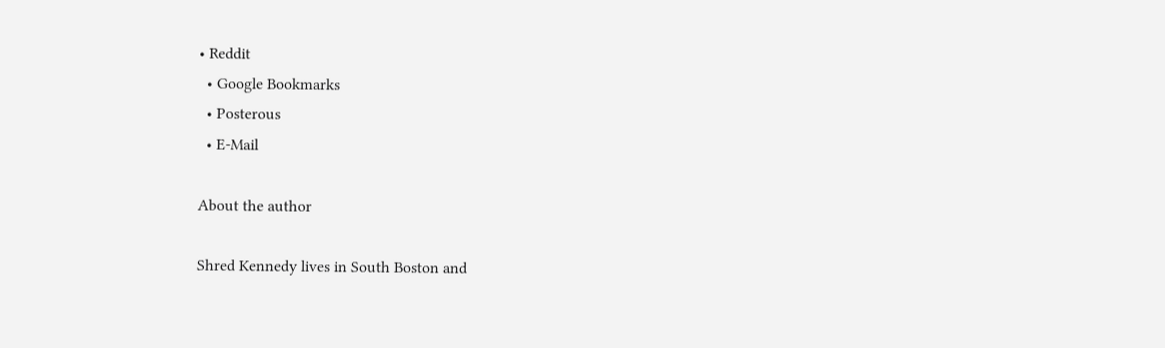• Reddit
  • Google Bookmarks
  • Posterous
  • E-Mail

About the author

Shred Kennedy lives in South Boston and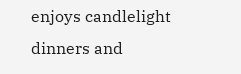enjoys candlelight dinners and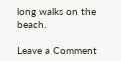long walks on the beach.

Leave a Comment